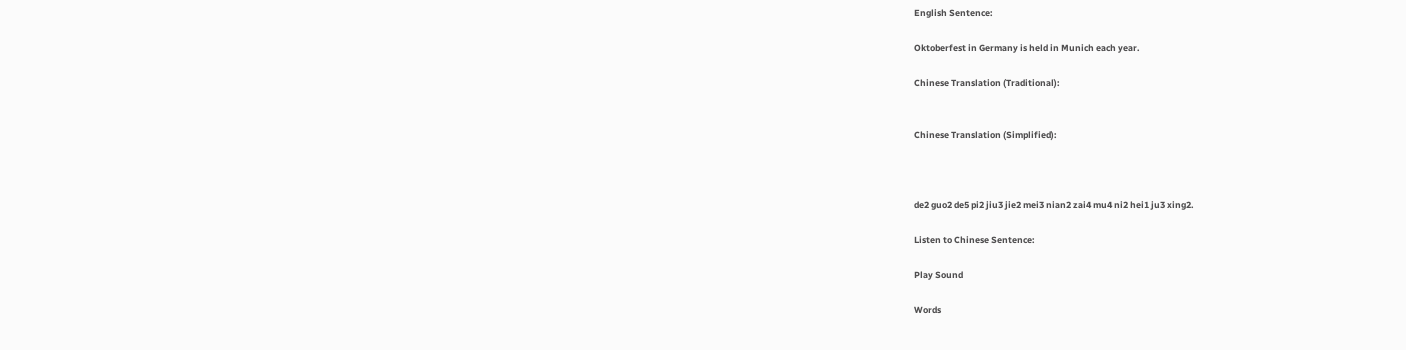English Sentence:

Oktoberfest in Germany is held in Munich each year.

Chinese Translation (Traditional):


Chinese Translation (Simplified):



de2 guo2 de5 pi2 jiu3 jie2 mei3 nian2 zai4 mu4 ni2 hei1 ju3 xing2.

Listen to Chinese Sentence:

Play Sound

Words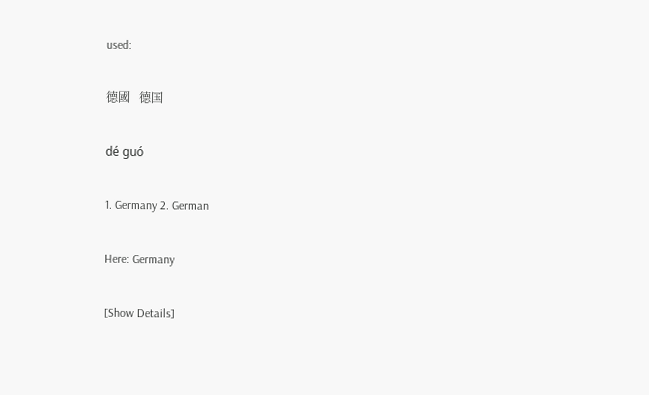used:

德國   德国

dé guó

1. Germany 2. German

Here: Germany

[Show Details]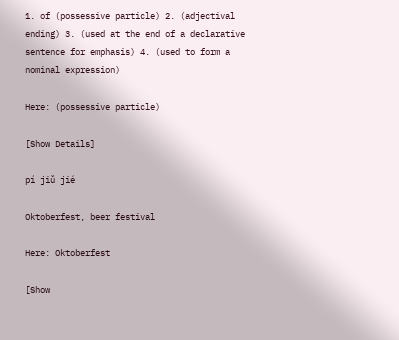1. of (possessive particle) 2. (adjectival ending) 3. (used at the end of a declarative sentence for emphasis) 4. (used to form a nominal expression)

Here: (possessive particle)

[Show Details]

pí jiǔ jié

Oktoberfest, beer festival

Here: Oktoberfest

[Show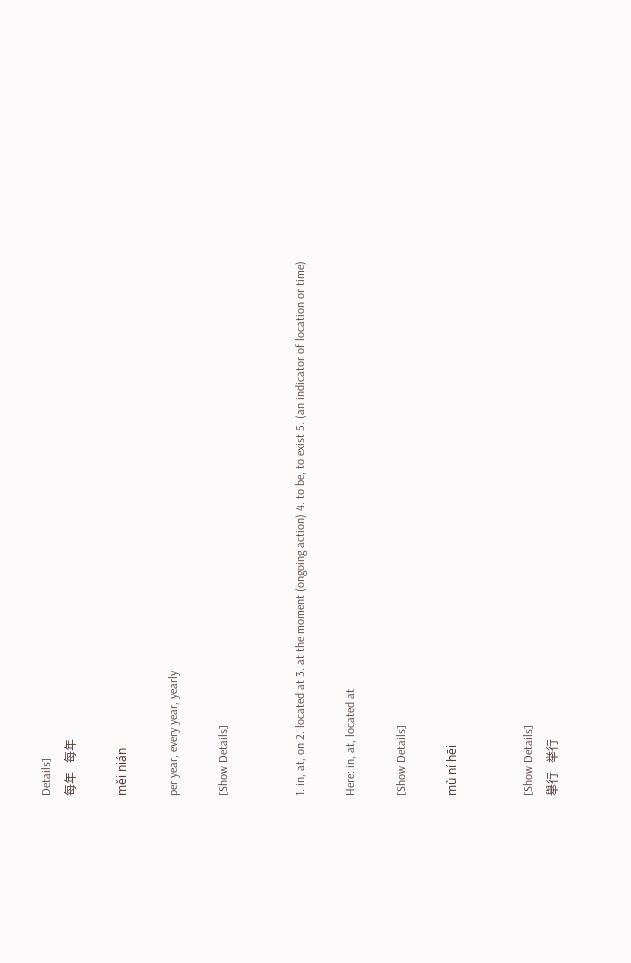Details]
每年   每年

měi nián

per year, every year, yearly

[Show Details]


1. in, at, on 2. located at 3. at the moment (ongoing action) 4. to be, to exist 5. (an indicator of location or time)

Here: in, at, located at

[Show Details]

mù ní hēi


[Show Details]
舉行   举行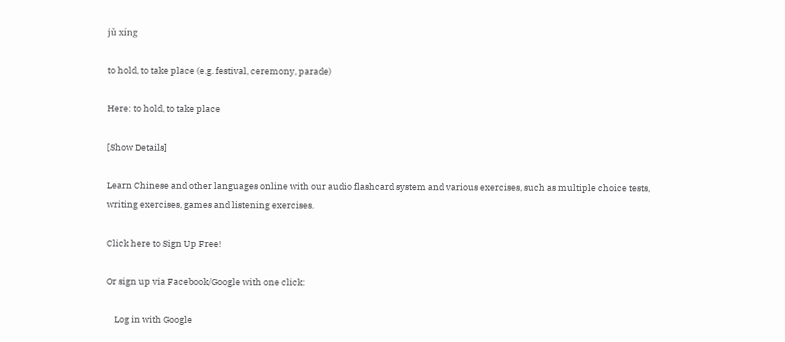jǔ xíng

to hold, to take place (e.g. festival, ceremony, parade)

Here: to hold, to take place

[Show Details]

Learn Chinese and other languages online with our audio flashcard system and various exercises, such as multiple choice tests, writing exercises, games and listening exercises.

Click here to Sign Up Free!

Or sign up via Facebook/Google with one click:

    Log in with Google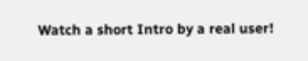Watch a short Intro by a real user!